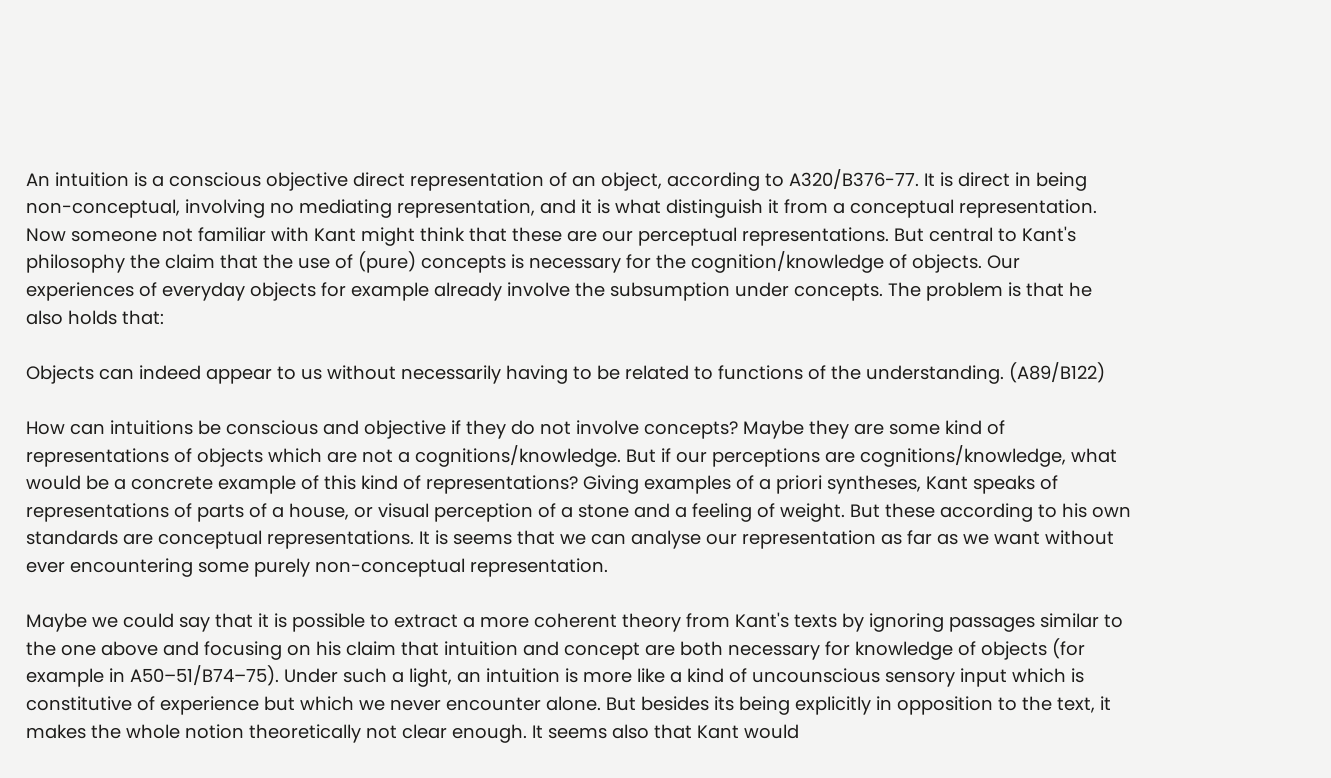An intuition is a conscious objective direct representation of an object, according to A320/B376-77. It is direct in being non-conceptual, involving no mediating representation, and it is what distinguish it from a conceptual representation. Now someone not familiar with Kant might think that these are our perceptual representations. But central to Kant's philosophy the claim that the use of (pure) concepts is necessary for the cognition/knowledge of objects. Our experiences of everyday objects for example already involve the subsumption under concepts. The problem is that he also holds that:

Objects can indeed appear to us without necessarily having to be related to functions of the understanding. (A89/B122)

How can intuitions be conscious and objective if they do not involve concepts? Maybe they are some kind of representations of objects which are not a cognitions/knowledge. But if our perceptions are cognitions/knowledge, what would be a concrete example of this kind of representations? Giving examples of a priori syntheses, Kant speaks of representations of parts of a house, or visual perception of a stone and a feeling of weight. But these according to his own standards are conceptual representations. It is seems that we can analyse our representation as far as we want without ever encountering some purely non-conceptual representation.

Maybe we could say that it is possible to extract a more coherent theory from Kant's texts by ignoring passages similar to the one above and focusing on his claim that intuition and concept are both necessary for knowledge of objects (for example in A50–51/B74–75). Under such a light, an intuition is more like a kind of uncounscious sensory input which is constitutive of experience but which we never encounter alone. But besides its being explicitly in opposition to the text, it makes the whole notion theoretically not clear enough. It seems also that Kant would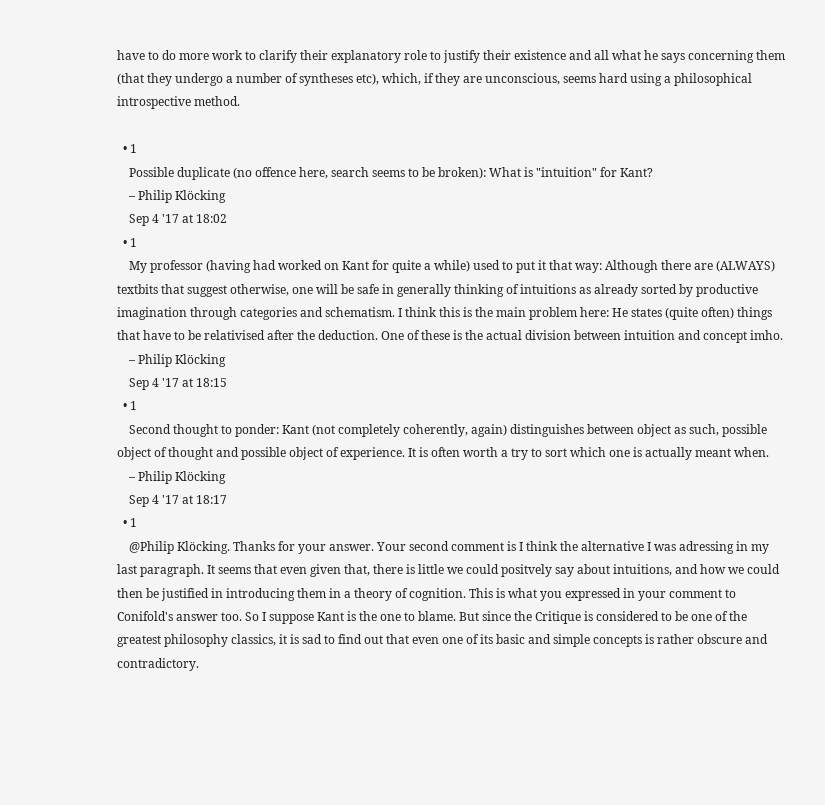have to do more work to clarify their explanatory role to justify their existence and all what he says concerning them (that they undergo a number of syntheses etc), which, if they are unconscious, seems hard using a philosophical introspective method.

  • 1
    Possible duplicate (no offence here, search seems to be broken): What is "intuition" for Kant?
    – Philip Klöcking
    Sep 4 '17 at 18:02
  • 1
    My professor (having had worked on Kant for quite a while) used to put it that way: Although there are (ALWAYS) textbits that suggest otherwise, one will be safe in generally thinking of intuitions as already sorted by productive imagination through categories and schematism. I think this is the main problem here: He states (quite often) things that have to be relativised after the deduction. One of these is the actual division between intuition and concept imho.
    – Philip Klöcking
    Sep 4 '17 at 18:15
  • 1
    Second thought to ponder: Kant (not completely coherently, again) distinguishes between object as such, possible object of thought and possible object of experience. It is often worth a try to sort which one is actually meant when.
    – Philip Klöcking
    Sep 4 '17 at 18:17
  • 1
    @Philip Klöcking. Thanks for your answer. Your second comment is I think the alternative I was adressing in my last paragraph. It seems that even given that, there is little we could positvely say about intuitions, and how we could then be justified in introducing them in a theory of cognition. This is what you expressed in your comment to Conifold's answer too. So I suppose Kant is the one to blame. But since the Critique is considered to be one of the greatest philosophy classics, it is sad to find out that even one of its basic and simple concepts is rather obscure and contradictory.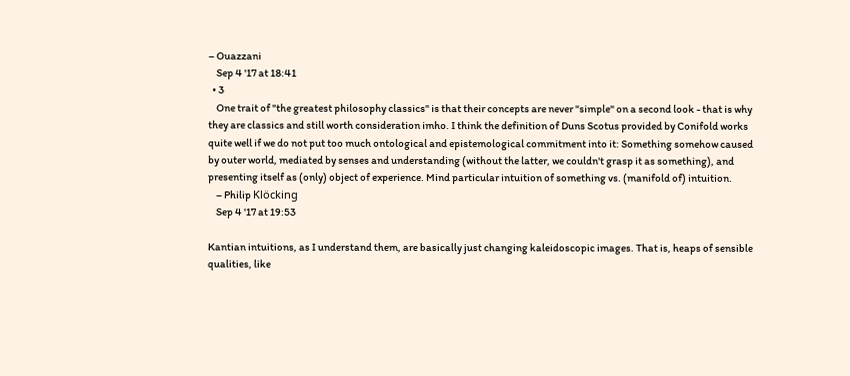– Ouazzani
    Sep 4 '17 at 18:41
  • 3
    One trait of "the greatest philosophy classics" is that their concepts are never "simple" on a second look - that is why they are classics and still worth consideration imho. I think the definition of Duns Scotus provided by Conifold works quite well if we do not put too much ontological and epistemological commitment into it: Something somehow caused by outer world, mediated by senses and understanding (without the latter, we couldn't grasp it as something), and presenting itself as (only) object of experience. Mind particular intuition of something vs. (manifold of) intuition.
    – Philip Klöcking
    Sep 4 '17 at 19:53

Kantian intuitions, as I understand them, are basically just changing kaleidoscopic images. That is, heaps of sensible qualities, like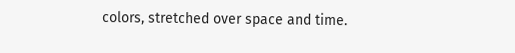colors, stretched over space and time.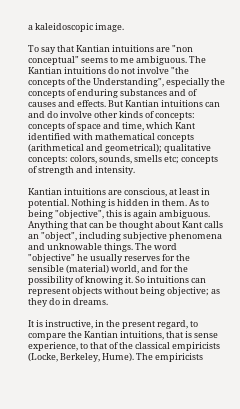a kaleidoscopic image.

To say that Kantian intuitions are "non conceptual" seems to me ambiguous. The Kantian intuitions do not involve "the concepts of the Understanding", especially the concepts of enduring substances and of causes and effects. But Kantian intuitions can and do involve other kinds of concepts: concepts of space and time, which Kant identified with mathematical concepts (arithmetical and geometrical); qualitative concepts: colors, sounds, smells etc; concepts of strength and intensity.

Kantian intuitions are conscious, at least in potential. Nothing is hidden in them. As to being "objective", this is again ambiguous. Anything that can be thought about Kant calls an "object", including subjective phenomena and unknowable things. The word "objective" he usually reserves for the sensible (material) world, and for the possibility of knowing it. So intuitions can represent objects without being objective; as they do in dreams.

It is instructive, in the present regard, to compare the Kantian intuitions, that is sense experience, to that of the classical empiricists (Locke, Berkeley, Hume). The empiricists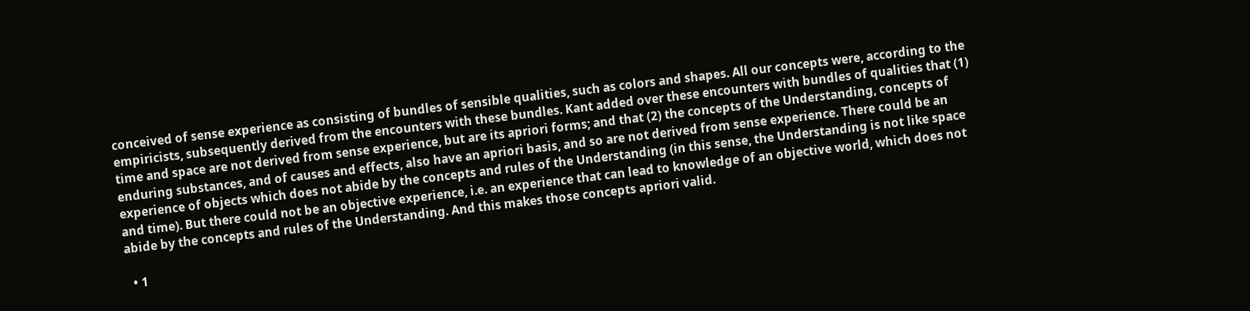conceived of sense experience as consisting of bundles of sensible qualities, such as colors and shapes. All our concepts were, according to the empiricists, subsequently derived from the encounters with these bundles. Kant added over these encounters with bundles of qualities that (1) time and space are not derived from sense experience, but are its apriori forms; and that (2) the concepts of the Understanding, concepts of enduring substances, and of causes and effects, also have an apriori basis, and so are not derived from sense experience. There could be an experience of objects which does not abide by the concepts and rules of the Understanding (in this sense, the Understanding is not like space and time). But there could not be an objective experience, i.e. an experience that can lead to knowledge of an objective world, which does not abide by the concepts and rules of the Understanding. And this makes those concepts apriori valid.

  • 1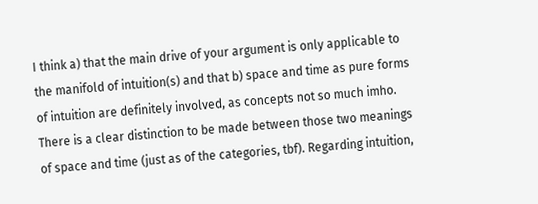I think a) that the main drive of your argument is only applicable to the manifold of intuition(s) and that b) space and time as pure forms of intuition are definitely involved, as concepts not so much imho. There is a clear distinction to be made between those two meanings of space and time (just as of the categories, tbf). Regarding intuition,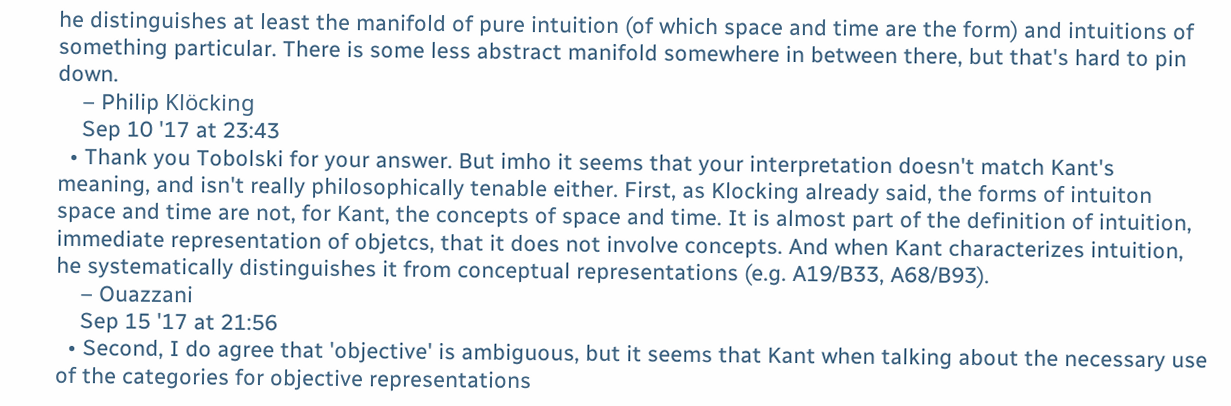he distinguishes at least the manifold of pure intuition (of which space and time are the form) and intuitions of something particular. There is some less abstract manifold somewhere in between there, but that's hard to pin down.
    – Philip Klöcking
    Sep 10 '17 at 23:43
  • Thank you Tobolski for your answer. But imho it seems that your interpretation doesn't match Kant's meaning, and isn't really philosophically tenable either. First, as Klocking already said, the forms of intuiton space and time are not, for Kant, the concepts of space and time. It is almost part of the definition of intuition, immediate representation of objetcs, that it does not involve concepts. And when Kant characterizes intuition, he systematically distinguishes it from conceptual representations (e.g. A19/B33, A68/B93).
    – Ouazzani
    Sep 15 '17 at 21:56
  • Second, I do agree that 'objective' is ambiguous, but it seems that Kant when talking about the necessary use of the categories for objective representations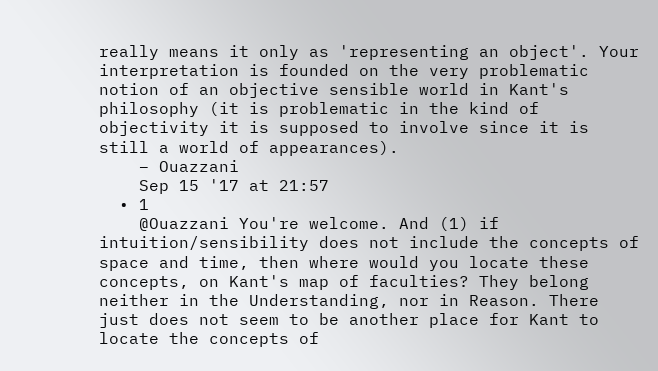really means it only as 'representing an object'. Your interpretation is founded on the very problematic notion of an objective sensible world in Kant's philosophy (it is problematic in the kind of objectivity it is supposed to involve since it is still a world of appearances).
    – Ouazzani
    Sep 15 '17 at 21:57
  • 1
    @Ouazzani You're welcome. And (1) if intuition/sensibility does not include the concepts of space and time, then where would you locate these concepts, on Kant's map of faculties? They belong neither in the Understanding, nor in Reason. There just does not seem to be another place for Kant to locate the concepts of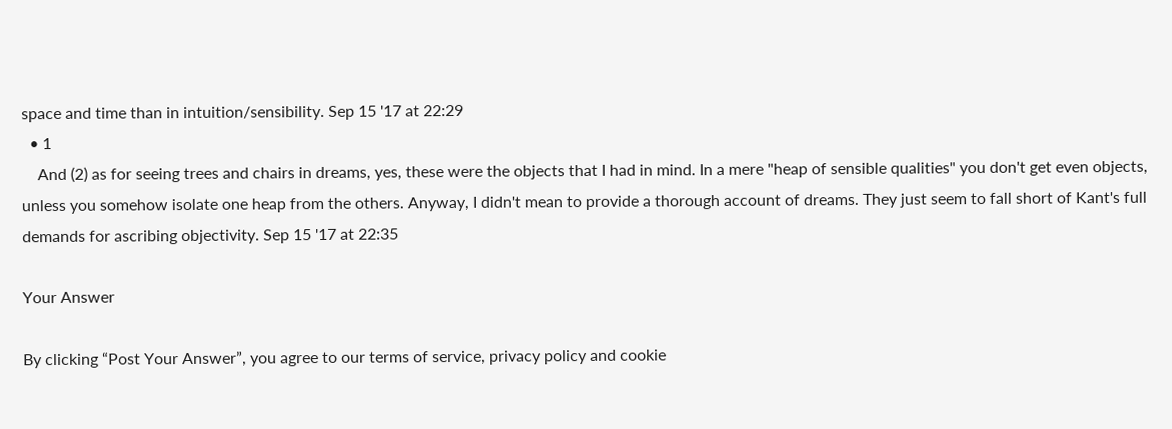space and time than in intuition/sensibility. Sep 15 '17 at 22:29
  • 1
    And (2) as for seeing trees and chairs in dreams, yes, these were the objects that I had in mind. In a mere "heap of sensible qualities" you don't get even objects, unless you somehow isolate one heap from the others. Anyway, I didn't mean to provide a thorough account of dreams. They just seem to fall short of Kant's full demands for ascribing objectivity. Sep 15 '17 at 22:35

Your Answer

By clicking “Post Your Answer”, you agree to our terms of service, privacy policy and cookie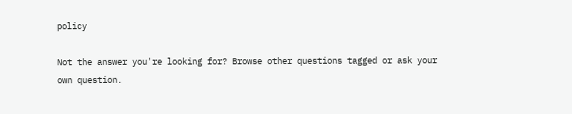policy

Not the answer you're looking for? Browse other questions tagged or ask your own question.